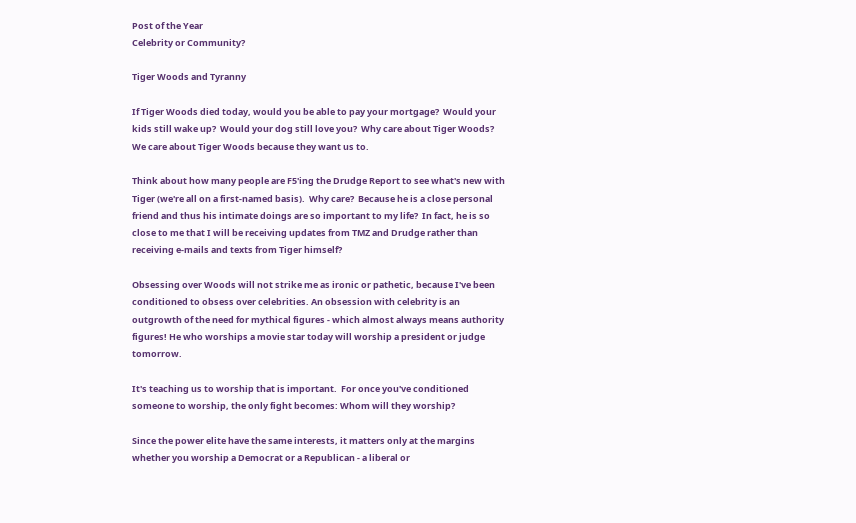Post of the Year
Celebrity or Community?

Tiger Woods and Tyranny

If Tiger Woods died today, would you be able to pay your mortgage?  Would your kids still wake up?  Would your dog still love you?  Why care about Tiger Woods?  We care about Tiger Woods because they want us to.

Think about how many people are F5'ing the Drudge Report to see what's new with Tiger (we're all on a first-named basis).  Why care?  Because he is a close personal friend and thus his intimate doings are so important to my life?  In fact, he is so close to me that I will be receiving updates from TMZ and Drudge rather than receiving e-mails and texts from Tiger himself?

Obsessing over Woods will not strike me as ironic or pathetic, because I've been conditioned to obsess over celebrities. An obsession with celebrity is an outgrowth of the need for mythical figures - which almost always means authority figures! He who worships a movie star today will worship a president or judge tomorrow.

It's teaching us to worship that is important.  For once you've conditioned someone to worship, the only fight becomes: Whom will they worship?

Since the power elite have the same interests, it matters only at the margins whether you worship a Democrat or a Republican - a liberal or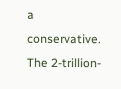a conservative. The 2-trillion-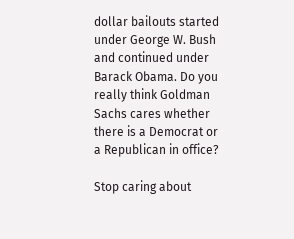dollar bailouts started under George W. Bush and continued under Barack Obama. Do you really think Goldman Sachs cares whether there is a Democrat or a Republican in office?

Stop caring about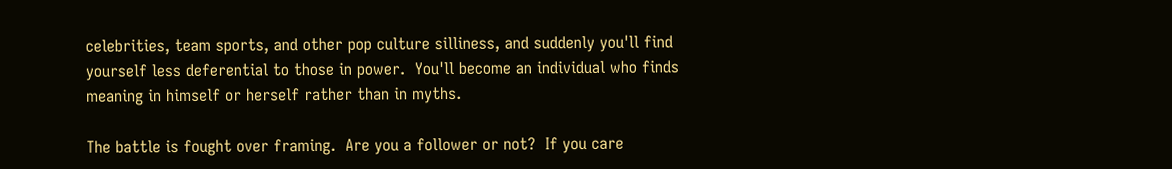celebrities, team sports, and other pop culture silliness, and suddenly you'll find yourself less deferential to those in power.  You'll become an individual who finds meaning in himself or herself rather than in myths.

The battle is fought over framing.  Are you a follower or not?  If you care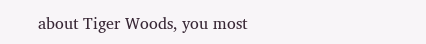about Tiger Woods, you most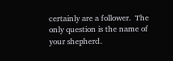certainly are a follower.  The only question is the name of your shepherd.